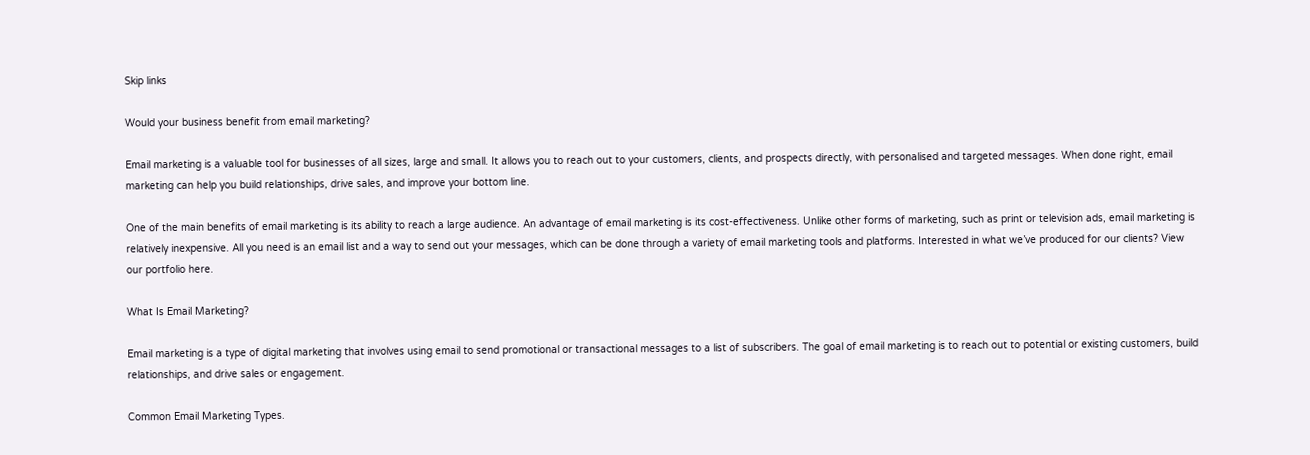Skip links

Would your business benefit from email marketing?

Email marketing is a valuable tool for businesses of all sizes, large and small. It allows you to reach out to your customers, clients, and prospects directly, with personalised and targeted messages. When done right, email marketing can help you build relationships, drive sales, and improve your bottom line.

One of the main benefits of email marketing is its ability to reach a large audience. An advantage of email marketing is its cost-effectiveness. Unlike other forms of marketing, such as print or television ads, email marketing is relatively inexpensive. All you need is an email list and a way to send out your messages, which can be done through a variety of email marketing tools and platforms. Interested in what we’ve produced for our clients? View our portfolio here.

What Is Email Marketing?

Email marketing is a type of digital marketing that involves using email to send promotional or transactional messages to a list of subscribers. The goal of email marketing is to reach out to potential or existing customers, build relationships, and drive sales or engagement.

Common Email Marketing Types.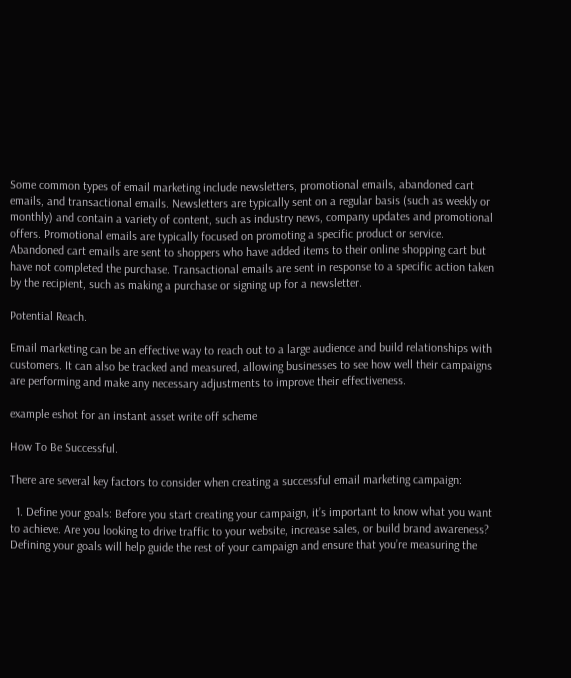Some common types of email marketing include newsletters, promotional emails, abandoned cart emails, and transactional emails. Newsletters are typically sent on a regular basis (such as weekly or monthly) and contain a variety of content, such as industry news, company updates and promotional offers. Promotional emails are typically focused on promoting a specific product or service. Abandoned cart emails are sent to shoppers who have added items to their online shopping cart but have not completed the purchase. Transactional emails are sent in response to a specific action taken by the recipient, such as making a purchase or signing up for a newsletter.

Potential Reach.

Email marketing can be an effective way to reach out to a large audience and build relationships with customers. It can also be tracked and measured, allowing businesses to see how well their campaigns are performing and make any necessary adjustments to improve their effectiveness.

example eshot for an instant asset write off scheme

How To Be Successful.

There are several key factors to consider when creating a successful email marketing campaign:

  1. Define your goals: Before you start creating your campaign, it’s important to know what you want to achieve. Are you looking to drive traffic to your website, increase sales, or build brand awareness? Defining your goals will help guide the rest of your campaign and ensure that you’re measuring the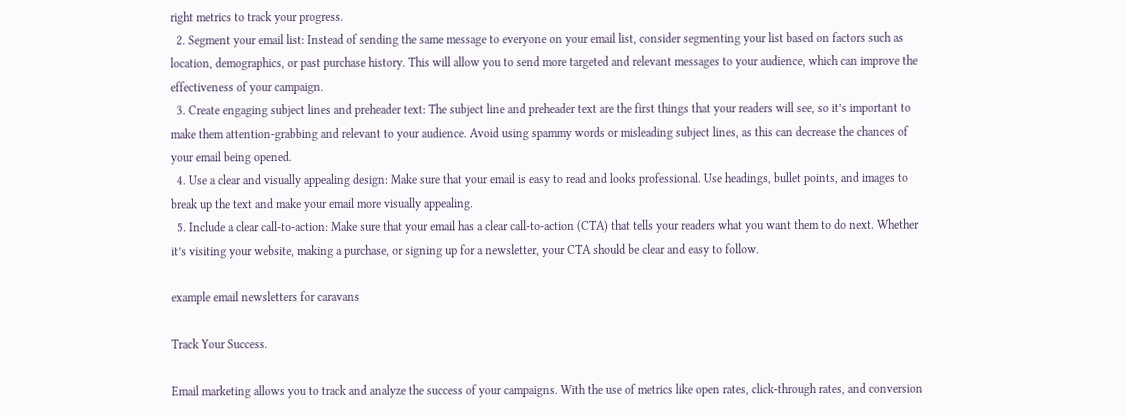right metrics to track your progress.
  2. Segment your email list: Instead of sending the same message to everyone on your email list, consider segmenting your list based on factors such as location, demographics, or past purchase history. This will allow you to send more targeted and relevant messages to your audience, which can improve the effectiveness of your campaign.
  3. Create engaging subject lines and preheader text: The subject line and preheader text are the first things that your readers will see, so it’s important to make them attention-grabbing and relevant to your audience. Avoid using spammy words or misleading subject lines, as this can decrease the chances of your email being opened.
  4. Use a clear and visually appealing design: Make sure that your email is easy to read and looks professional. Use headings, bullet points, and images to break up the text and make your email more visually appealing.
  5. Include a clear call-to-action: Make sure that your email has a clear call-to-action (CTA) that tells your readers what you want them to do next. Whether it’s visiting your website, making a purchase, or signing up for a newsletter, your CTA should be clear and easy to follow.

example email newsletters for caravans

Track Your Success.

Email marketing allows you to track and analyze the success of your campaigns. With the use of metrics like open rates, click-through rates, and conversion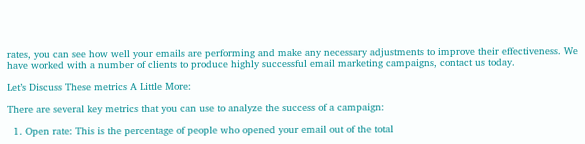rates, you can see how well your emails are performing and make any necessary adjustments to improve their effectiveness. We have worked with a number of clients to produce highly successful email marketing campaigns, contact us today.

Let’s Discuss These metrics A Little More:

There are several key metrics that you can use to analyze the success of a campaign:

  1. Open rate: This is the percentage of people who opened your email out of the total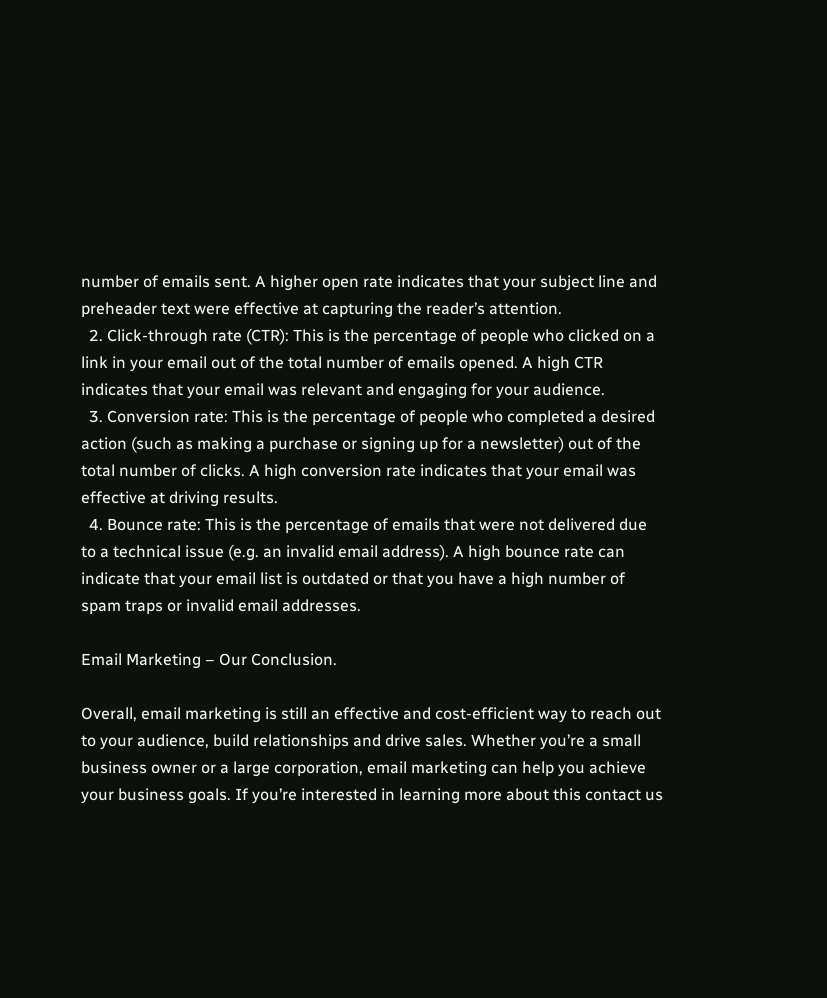number of emails sent. A higher open rate indicates that your subject line and preheader text were effective at capturing the reader’s attention.
  2. Click-through rate (CTR): This is the percentage of people who clicked on a link in your email out of the total number of emails opened. A high CTR indicates that your email was relevant and engaging for your audience.
  3. Conversion rate: This is the percentage of people who completed a desired action (such as making a purchase or signing up for a newsletter) out of the total number of clicks. A high conversion rate indicates that your email was effective at driving results.
  4. Bounce rate: This is the percentage of emails that were not delivered due to a technical issue (e.g. an invalid email address). A high bounce rate can indicate that your email list is outdated or that you have a high number of spam traps or invalid email addresses.

Email Marketing – Our Conclusion.

Overall, email marketing is still an effective and cost-efficient way to reach out to your audience, build relationships and drive sales. Whether you’re a small business owner or a large corporation, email marketing can help you achieve your business goals. If you’re interested in learning more about this contact us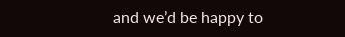and we’d be happy to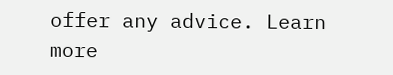offer any advice. Learn more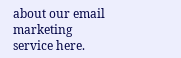about our email marketing service here.